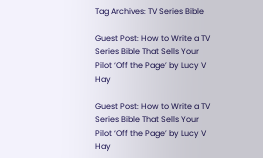Tag Archives: TV Series Bible

Guest Post: How to Write a TV Series Bible That Sells Your Pilot ‘Off the Page’ by Lucy V Hay

Guest Post: How to Write a TV Series Bible That Sells Your Pilot ‘Off the Page’ by Lucy V Hay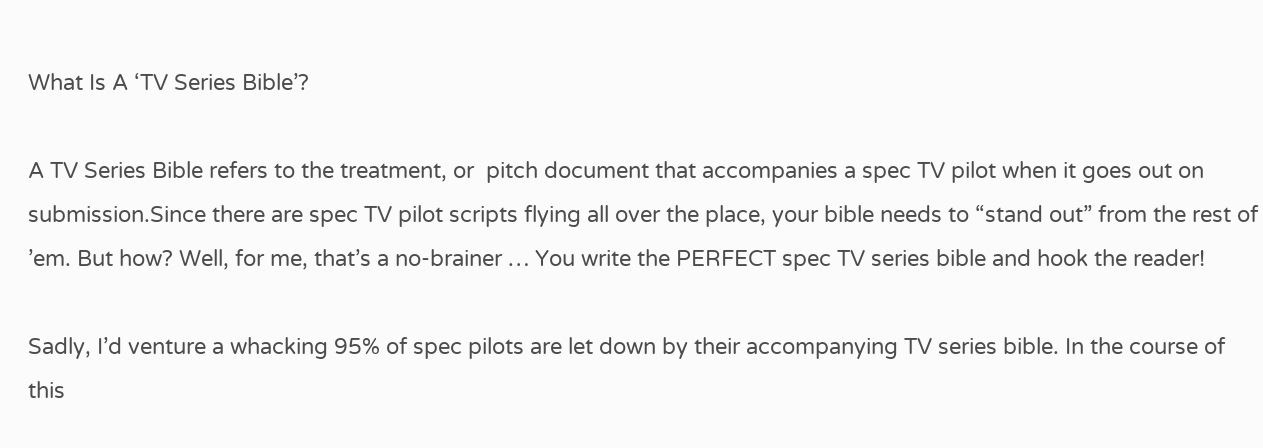What Is A ‘TV Series Bible’?

A TV Series Bible refers to the treatment, or  pitch document that accompanies a spec TV pilot when it goes out on submission.Since there are spec TV pilot scripts flying all over the place, your bible needs to “stand out” from the rest of ’em. But how? Well, for me, that’s a no-brainer … You write the PERFECT spec TV series bible and hook the reader!

Sadly, I’d venture a whacking 95% of spec pilots are let down by their accompanying TV series bible. In the course of this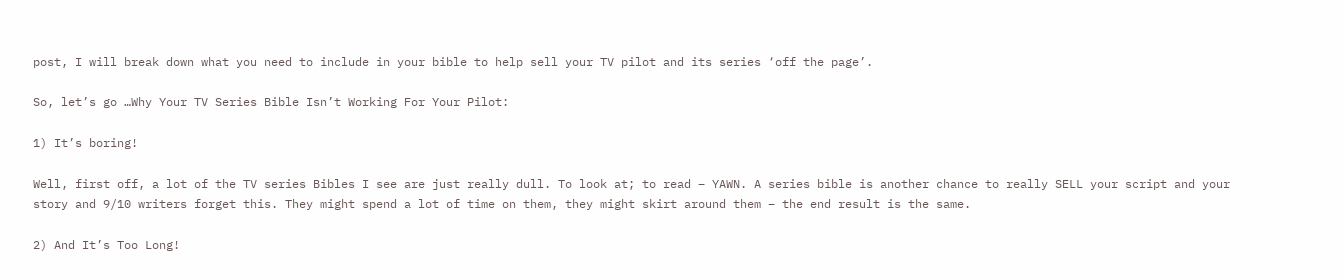post, I will break down what you need to include in your bible to help sell your TV pilot and its series ‘off the page’.

So, let’s go …Why Your TV Series Bible Isn’t Working For Your Pilot:

1) It’s boring!

Well, first off, a lot of the TV series Bibles I see are just really dull. To look at; to read – YAWN. A series bible is another chance to really SELL your script and your story and 9/10 writers forget this. They might spend a lot of time on them, they might skirt around them – the end result is the same.

2) And It’s Too Long!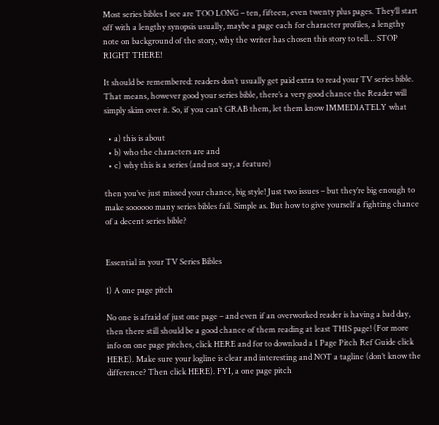Most series bibles I see are TOO LONG – ten, fifteen, even twenty plus pages. They’ll start off with a lengthy synopsis usually, maybe a page each for character profiles, a lengthy note on background of the story, why the writer has chosen this story to tell… STOP RIGHT THERE!

It should be remembered: readers don’t usually get paid extra to read your TV series bible. That means, however good your series bible, there’s a very good chance the Reader will simply skim over it. So, if you can’t GRAB them, let them know IMMEDIATELY what

  • a) this is about
  • b) who the characters are and
  • c) why this is a series (and not say, a feature)

then you’ve just missed your chance, big style! Just two issues – but they’re big enough to make soooooo many series bibles fail. Simple as. But how to give yourself a fighting chance of a decent series bible?


Essential in your TV Series Bibles

1) A one page pitch

No one is afraid of just one page – and even if an overworked reader is having a bad day, then there still should be a good chance of them reading at least THIS page! (For more info on one page pitches, click HERE and for to download a 1 Page Pitch Ref Guide click HERE). Make sure your logline is clear and interesting and NOT a tagline (don’t know the difference? Then click HERE). FYI, a one page pitch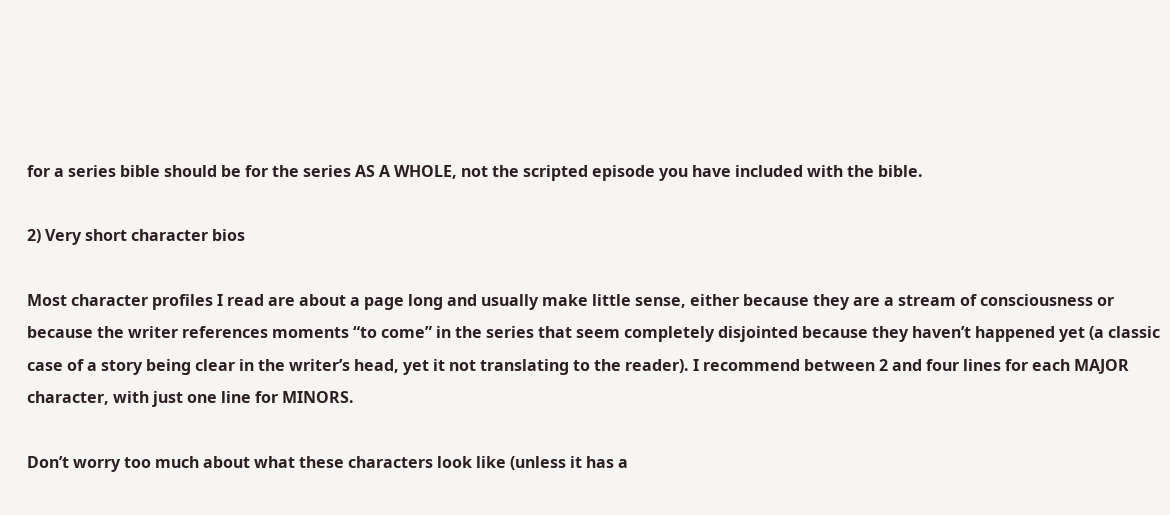for a series bible should be for the series AS A WHOLE, not the scripted episode you have included with the bible.

2) Very short character bios

Most character profiles I read are about a page long and usually make little sense, either because they are a stream of consciousness or because the writer references moments “to come” in the series that seem completely disjointed because they haven’t happened yet (a classic case of a story being clear in the writer’s head, yet it not translating to the reader). I recommend between 2 and four lines for each MAJOR character, with just one line for MINORS.

Don’t worry too much about what these characters look like (unless it has a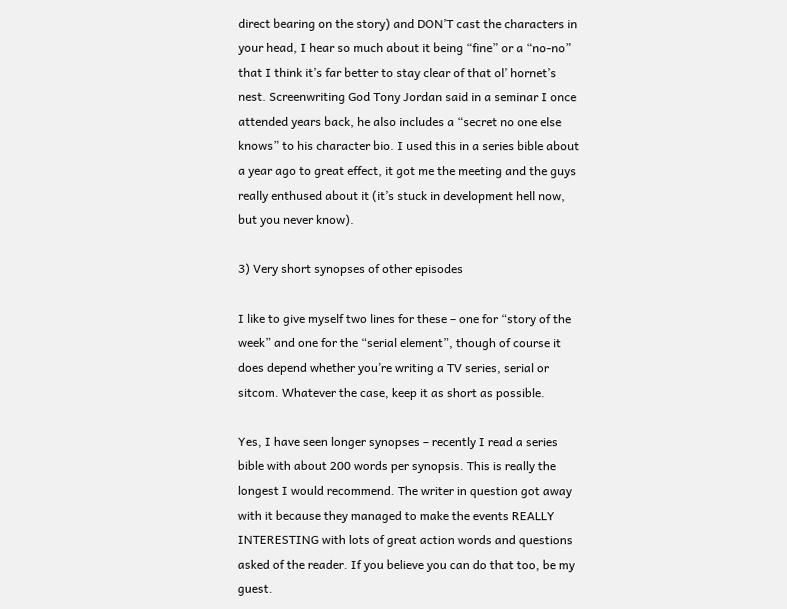direct bearing on the story) and DON’T cast the characters in your head, I hear so much about it being “fine” or a “no-no” that I think it’s far better to stay clear of that ol’ hornet’s nest. Screenwriting God Tony Jordan said in a seminar I once attended years back, he also includes a “secret no one else knows” to his character bio. I used this in a series bible about a year ago to great effect, it got me the meeting and the guys really enthused about it (it’s stuck in development hell now, but you never know).

3) Very short synopses of other episodes

I like to give myself two lines for these – one for “story of the week” and one for the “serial element”, though of course it does depend whether you’re writing a TV series, serial or sitcom. Whatever the case, keep it as short as possible.

Yes, I have seen longer synopses – recently I read a series bible with about 200 words per synopsis. This is really the longest I would recommend. The writer in question got away with it because they managed to make the events REALLY INTERESTING with lots of great action words and questions asked of the reader. If you believe you can do that too, be my guest.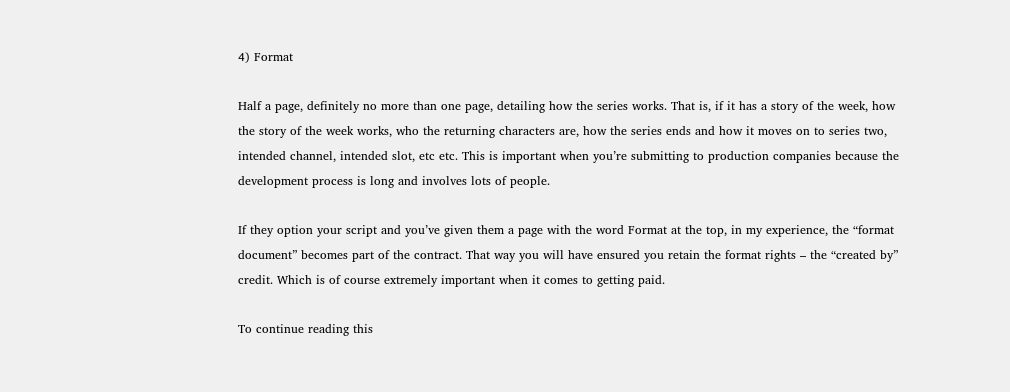4) Format

Half a page, definitely no more than one page, detailing how the series works. That is, if it has a story of the week, how the story of the week works, who the returning characters are, how the series ends and how it moves on to series two, intended channel, intended slot, etc etc. This is important when you’re submitting to production companies because the development process is long and involves lots of people.

If they option your script and you’ve given them a page with the word Format at the top, in my experience, the “format document” becomes part of the contract. That way you will have ensured you retain the format rights – the “created by” credit. Which is of course extremely important when it comes to getting paid.

To continue reading this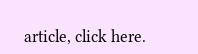article, click here.